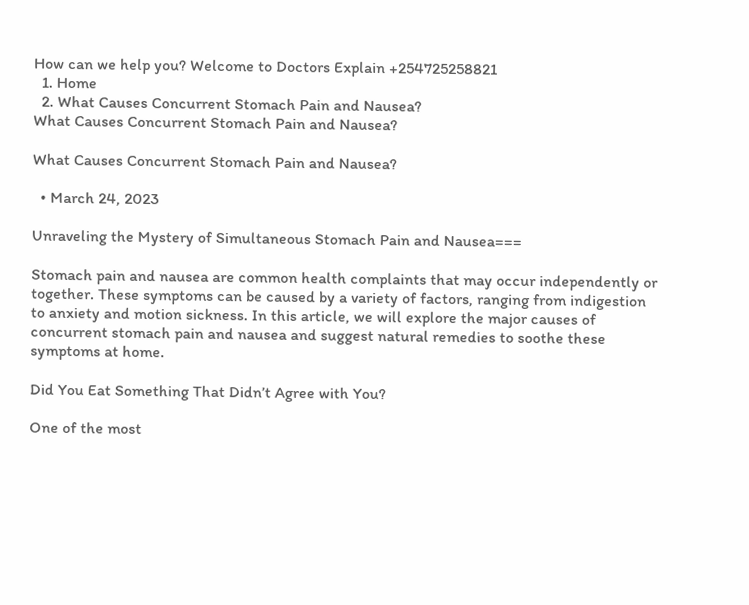How can we help you? Welcome to Doctors Explain +254725258821
  1. Home
  2. What Causes Concurrent Stomach Pain and Nausea?
What Causes Concurrent Stomach Pain and Nausea?

What Causes Concurrent Stomach Pain and Nausea?

  • March 24, 2023

Unraveling the Mystery of Simultaneous Stomach Pain and Nausea===

Stomach pain and nausea are common health complaints that may occur independently or together. These symptoms can be caused by a variety of factors, ranging from indigestion to anxiety and motion sickness. In this article, we will explore the major causes of concurrent stomach pain and nausea and suggest natural remedies to soothe these symptoms at home.

Did You Eat Something That Didn’t Agree with You?

One of the most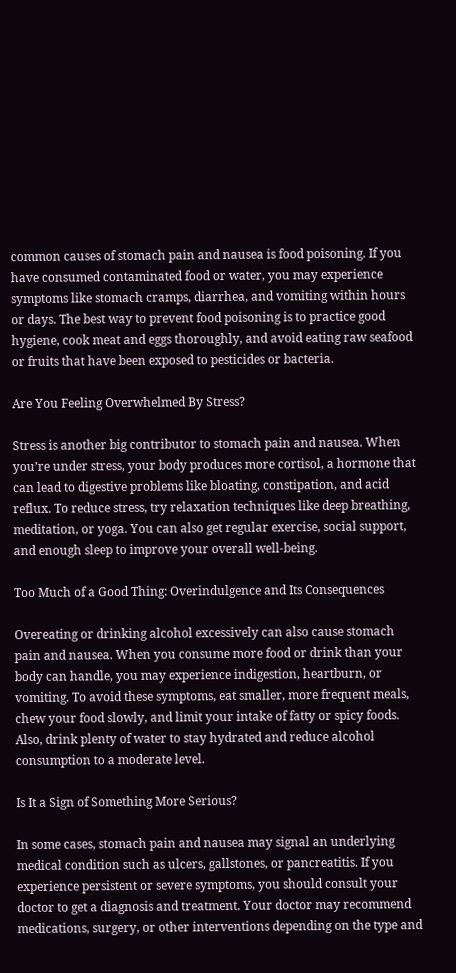common causes of stomach pain and nausea is food poisoning. If you have consumed contaminated food or water, you may experience symptoms like stomach cramps, diarrhea, and vomiting within hours or days. The best way to prevent food poisoning is to practice good hygiene, cook meat and eggs thoroughly, and avoid eating raw seafood or fruits that have been exposed to pesticides or bacteria.

Are You Feeling Overwhelmed By Stress?

Stress is another big contributor to stomach pain and nausea. When you’re under stress, your body produces more cortisol, a hormone that can lead to digestive problems like bloating, constipation, and acid reflux. To reduce stress, try relaxation techniques like deep breathing, meditation, or yoga. You can also get regular exercise, social support, and enough sleep to improve your overall well-being.

Too Much of a Good Thing: Overindulgence and Its Consequences

Overeating or drinking alcohol excessively can also cause stomach pain and nausea. When you consume more food or drink than your body can handle, you may experience indigestion, heartburn, or vomiting. To avoid these symptoms, eat smaller, more frequent meals, chew your food slowly, and limit your intake of fatty or spicy foods. Also, drink plenty of water to stay hydrated and reduce alcohol consumption to a moderate level.

Is It a Sign of Something More Serious?

In some cases, stomach pain and nausea may signal an underlying medical condition such as ulcers, gallstones, or pancreatitis. If you experience persistent or severe symptoms, you should consult your doctor to get a diagnosis and treatment. Your doctor may recommend medications, surgery, or other interventions depending on the type and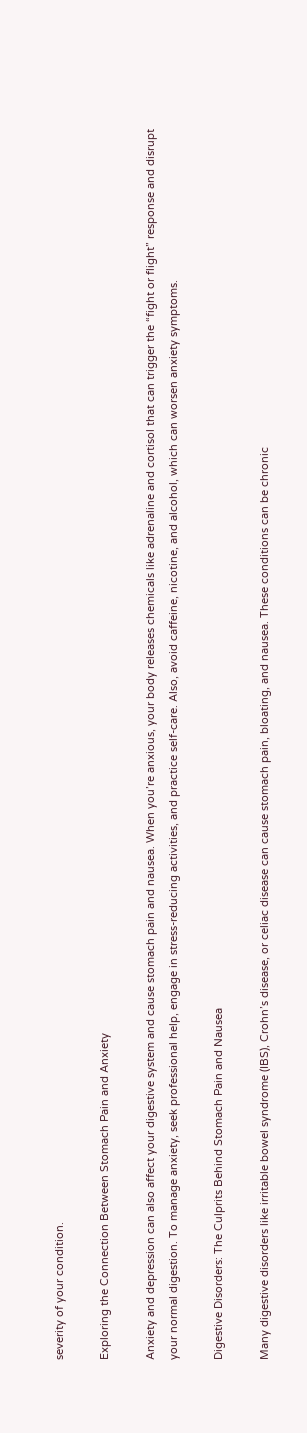severity of your condition.

Exploring the Connection Between Stomach Pain and Anxiety

Anxiety and depression can also affect your digestive system and cause stomach pain and nausea. When you’re anxious, your body releases chemicals like adrenaline and cortisol that can trigger the “fight or flight” response and disrupt your normal digestion. To manage anxiety, seek professional help, engage in stress-reducing activities, and practice self-care. Also, avoid caffeine, nicotine, and alcohol, which can worsen anxiety symptoms.

Digestive Disorders: The Culprits Behind Stomach Pain and Nausea

Many digestive disorders like irritable bowel syndrome (IBS), Crohn’s disease, or celiac disease can cause stomach pain, bloating, and nausea. These conditions can be chronic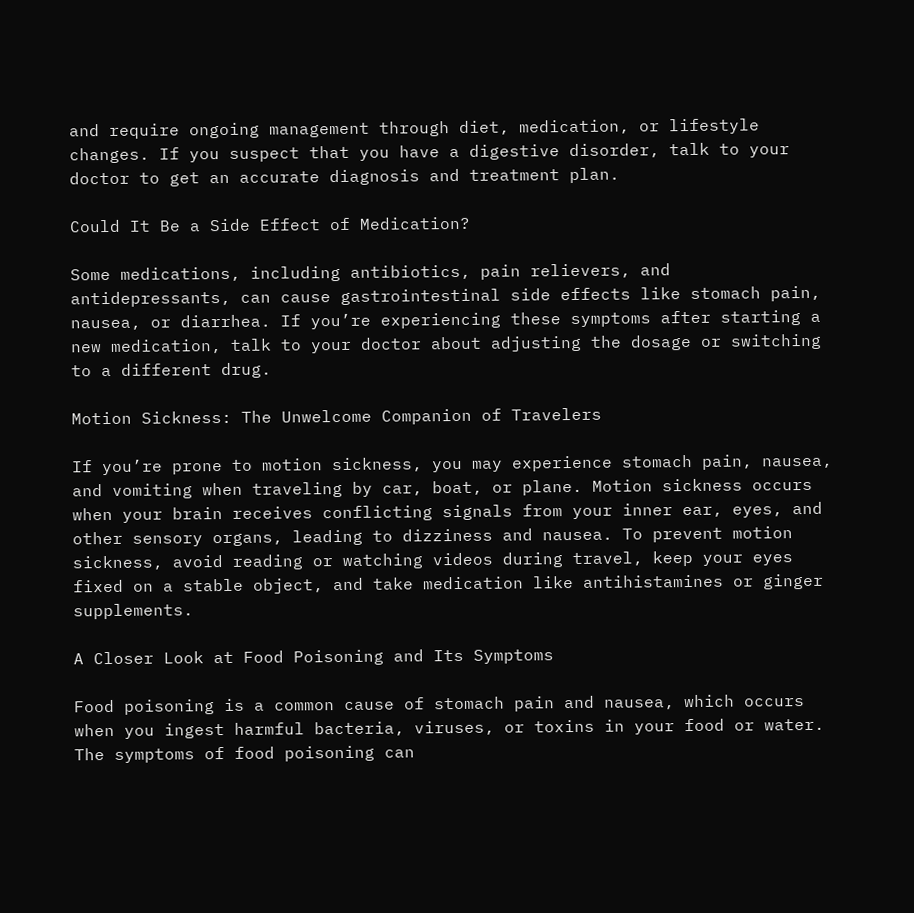and require ongoing management through diet, medication, or lifestyle changes. If you suspect that you have a digestive disorder, talk to your doctor to get an accurate diagnosis and treatment plan.

Could It Be a Side Effect of Medication?

Some medications, including antibiotics, pain relievers, and antidepressants, can cause gastrointestinal side effects like stomach pain, nausea, or diarrhea. If you’re experiencing these symptoms after starting a new medication, talk to your doctor about adjusting the dosage or switching to a different drug.

Motion Sickness: The Unwelcome Companion of Travelers

If you’re prone to motion sickness, you may experience stomach pain, nausea, and vomiting when traveling by car, boat, or plane. Motion sickness occurs when your brain receives conflicting signals from your inner ear, eyes, and other sensory organs, leading to dizziness and nausea. To prevent motion sickness, avoid reading or watching videos during travel, keep your eyes fixed on a stable object, and take medication like antihistamines or ginger supplements.

A Closer Look at Food Poisoning and Its Symptoms

Food poisoning is a common cause of stomach pain and nausea, which occurs when you ingest harmful bacteria, viruses, or toxins in your food or water. The symptoms of food poisoning can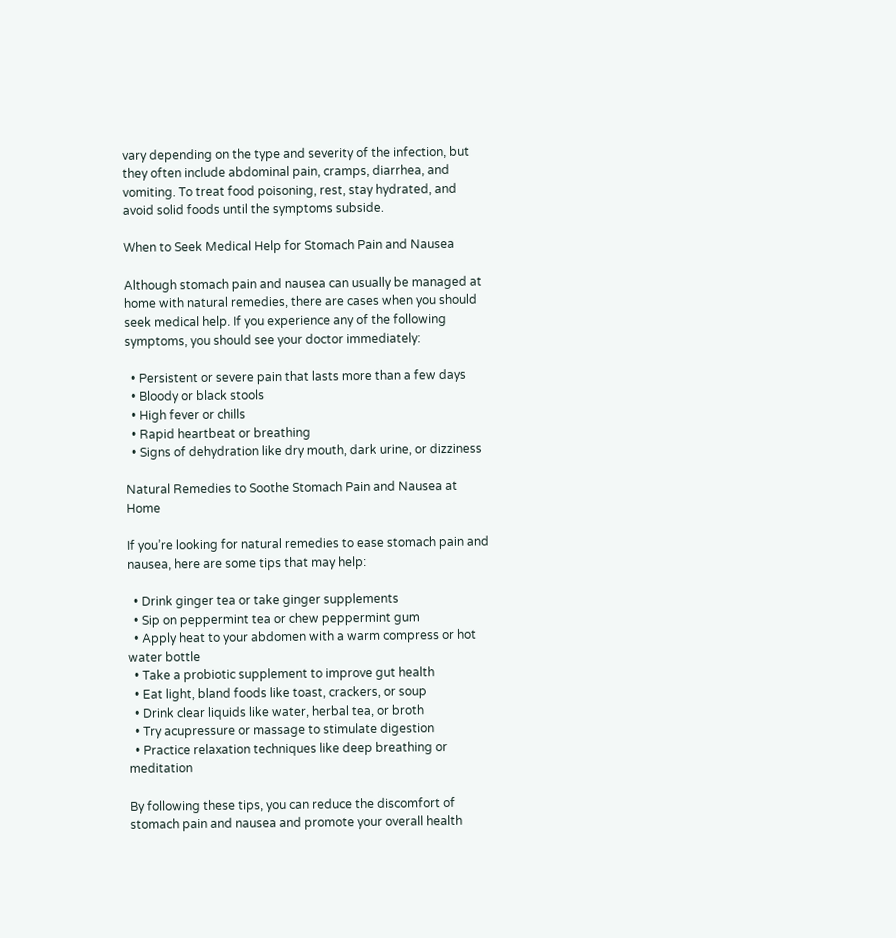vary depending on the type and severity of the infection, but they often include abdominal pain, cramps, diarrhea, and vomiting. To treat food poisoning, rest, stay hydrated, and avoid solid foods until the symptoms subside.

When to Seek Medical Help for Stomach Pain and Nausea

Although stomach pain and nausea can usually be managed at home with natural remedies, there are cases when you should seek medical help. If you experience any of the following symptoms, you should see your doctor immediately:

  • Persistent or severe pain that lasts more than a few days
  • Bloody or black stools
  • High fever or chills
  • Rapid heartbeat or breathing
  • Signs of dehydration like dry mouth, dark urine, or dizziness

Natural Remedies to Soothe Stomach Pain and Nausea at Home

If you’re looking for natural remedies to ease stomach pain and nausea, here are some tips that may help:

  • Drink ginger tea or take ginger supplements
  • Sip on peppermint tea or chew peppermint gum
  • Apply heat to your abdomen with a warm compress or hot water bottle
  • Take a probiotic supplement to improve gut health
  • Eat light, bland foods like toast, crackers, or soup
  • Drink clear liquids like water, herbal tea, or broth
  • Try acupressure or massage to stimulate digestion
  • Practice relaxation techniques like deep breathing or meditation

By following these tips, you can reduce the discomfort of stomach pain and nausea and promote your overall health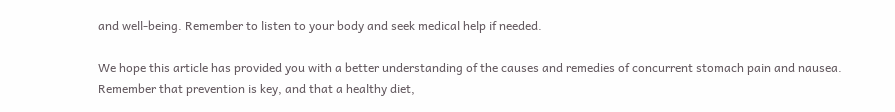and well-being. Remember to listen to your body and seek medical help if needed.

We hope this article has provided you with a better understanding of the causes and remedies of concurrent stomach pain and nausea. Remember that prevention is key, and that a healthy diet,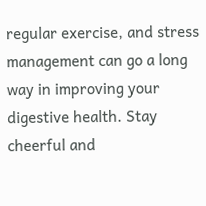regular exercise, and stress management can go a long way in improving your digestive health. Stay cheerful and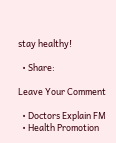stay healthy!

  • Share:

Leave Your Comment

  • Doctors Explain FM
  • Health Promotion